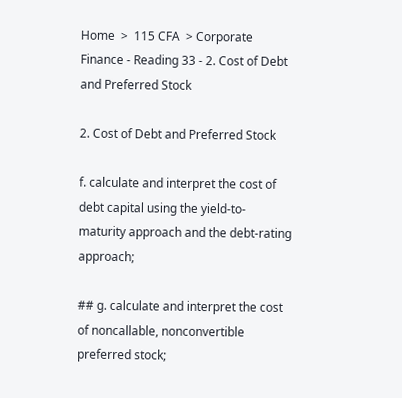Home  >  115 CFA  > Corporate Finance - Reading 33 - 2. Cost of Debt and Preferred Stock

2. Cost of Debt and Preferred Stock

f. calculate and interpret the cost of debt capital using the yield-to-maturity approach and the debt-rating approach;

## g. calculate and interpret the cost of noncallable, nonconvertible preferred stock;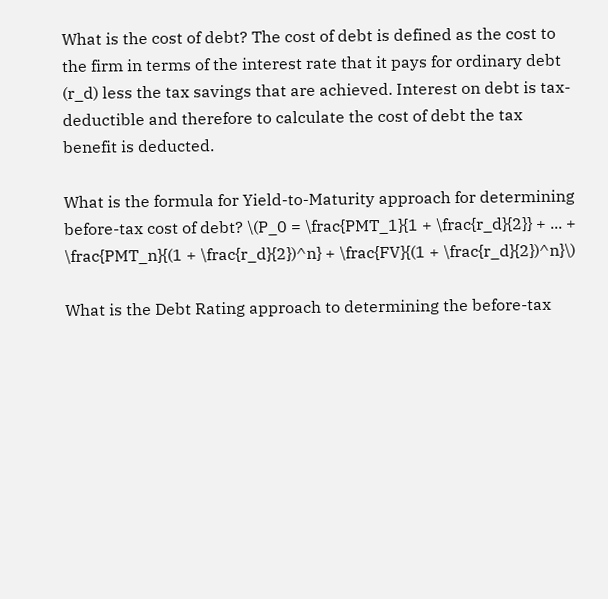What is the cost of debt? The cost of debt is defined as the cost to the firm in terms of the interest rate that it pays for ordinary debt (r_d) less the tax savings that are achieved. Interest on debt is tax-deductible and therefore to calculate the cost of debt the tax benefit is deducted.

What is the formula for Yield-to-Maturity approach for determining before-tax cost of debt? \(P_0 = \frac{PMT_1}{1 + \frac{r_d}{2}} + ... + \frac{PMT_n}{(1 + \frac{r_d}{2})^n} + \frac{FV}{(1 + \frac{r_d}{2})^n}\)

What is the Debt Rating approach to determining the before-tax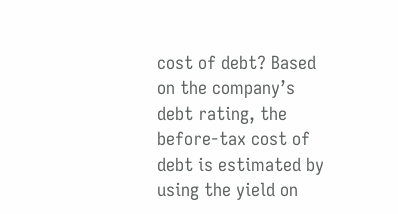cost of debt? Based on the company’s debt rating, the before-tax cost of debt is estimated by using the yield on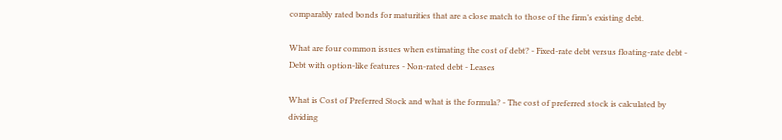comparably rated bonds for maturities that are a close match to those of the firm’s existing debt.

What are four common issues when estimating the cost of debt? - Fixed-rate debt versus floating-rate debt - Debt with option-like features - Non-rated debt - Leases

What is Cost of Preferred Stock and what is the formula? - The cost of preferred stock is calculated by dividing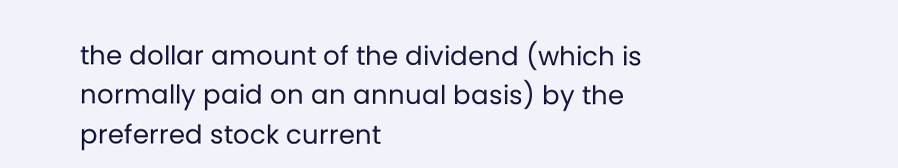the dollar amount of the dividend (which is normally paid on an annual basis) by the preferred stock current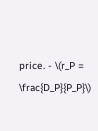price. - \(r_P = \frac{D_P}{P_P}\)